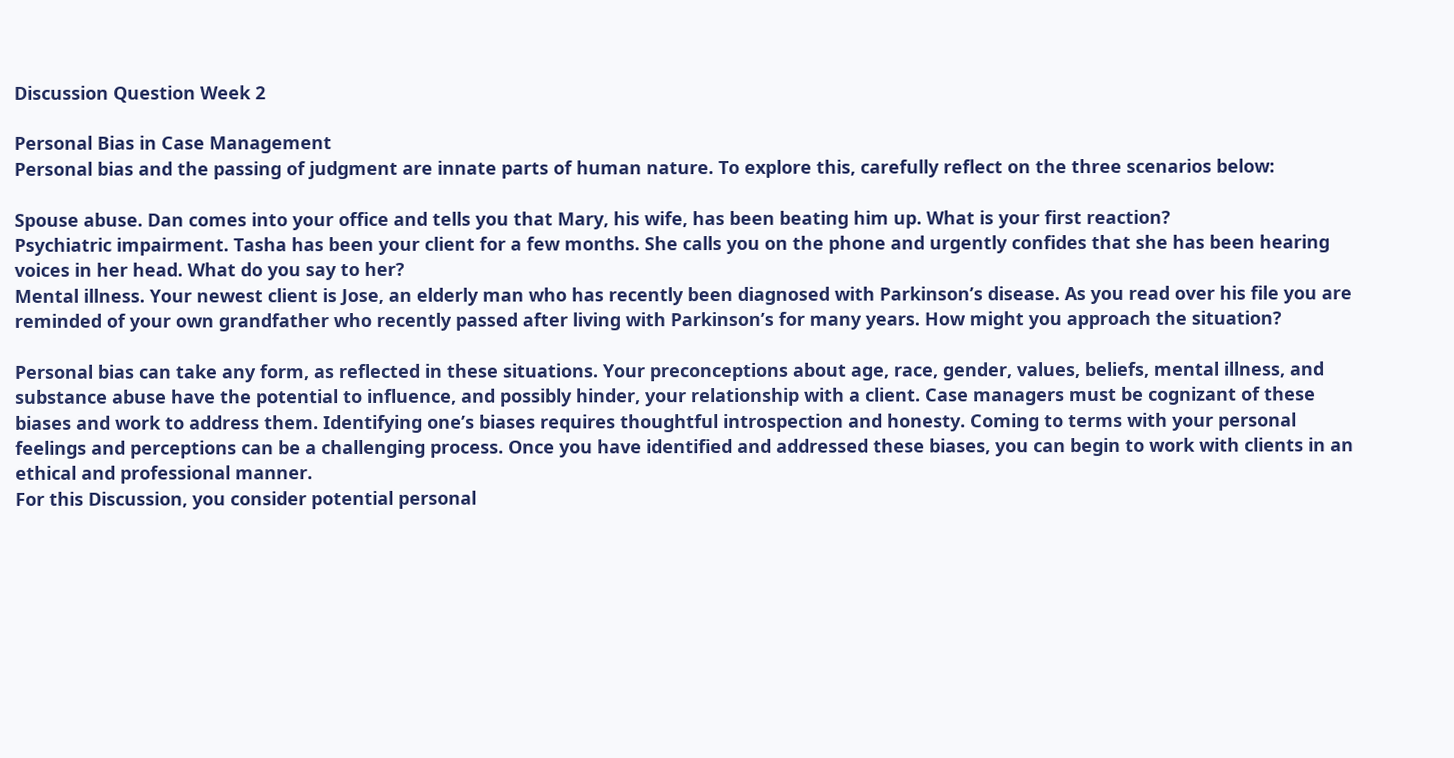Discussion Question Week 2

Personal Bias in Case Management
Personal bias and the passing of judgment are innate parts of human nature. To explore this, carefully reflect on the three scenarios below:

Spouse abuse. Dan comes into your office and tells you that Mary, his wife, has been beating him up. What is your first reaction?
Psychiatric impairment. Tasha has been your client for a few months. She calls you on the phone and urgently confides that she has been hearing voices in her head. What do you say to her?
Mental illness. Your newest client is Jose, an elderly man who has recently been diagnosed with Parkinson’s disease. As you read over his file you are reminded of your own grandfather who recently passed after living with Parkinson’s for many years. How might you approach the situation?

Personal bias can take any form, as reflected in these situations. Your preconceptions about age, race, gender, values, beliefs, mental illness, and substance abuse have the potential to influence, and possibly hinder, your relationship with a client. Case managers must be cognizant of these biases and work to address them. Identifying one’s biases requires thoughtful introspection and honesty. Coming to terms with your personal feelings and perceptions can be a challenging process. Once you have identified and addressed these biases, you can begin to work with clients in an ethical and professional manner.
For this Discussion, you consider potential personal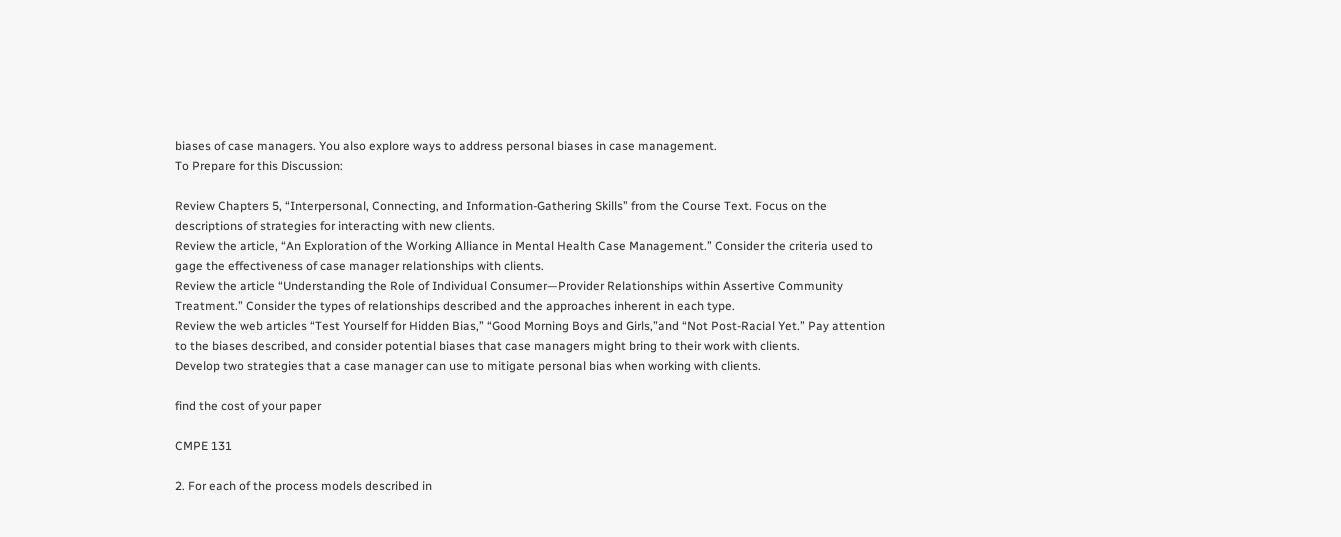biases of case managers. You also explore ways to address personal biases in case management.
To Prepare for this Discussion:

Review Chapters 5, “Interpersonal, Connecting, and Information-Gathering Skills” from the Course Text. Focus on the descriptions of strategies for interacting with new clients.
Review the article, “An Exploration of the Working Alliance in Mental Health Case Management.” Consider the criteria used to gage the effectiveness of case manager relationships with clients.
Review the article “Understanding the Role of Individual Consumer—Provider Relationships within Assertive Community Treatment.” Consider the types of relationships described and the approaches inherent in each type.
Review the web articles “Test Yourself for Hidden Bias,” “Good Morning Boys and Girls,”and “Not Post-Racial Yet.” Pay attention to the biases described, and consider potential biases that case managers might bring to their work with clients.
Develop two strategies that a case manager can use to mitigate personal bias when working with clients.

find the cost of your paper

CMPE 131

2. For each of the process models described in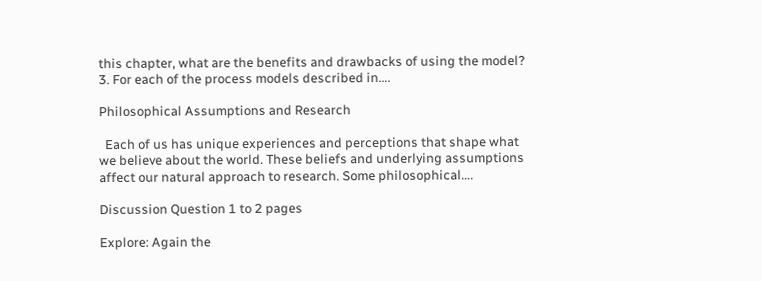this chapter, what are the benefits and drawbacks of using the model?  3. For each of the process models described in….

Philosophical Assumptions and Research

  Each of us has unique experiences and perceptions that shape what we believe about the world. These beliefs and underlying assumptions affect our natural approach to research. Some philosophical….

Discussion Question 1 to 2 pages

Explore: Again the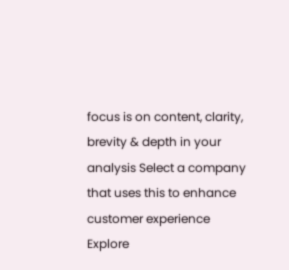focus is on content, clarity, brevity & depth in your analysis Select a company that uses this to enhance customer experience Explore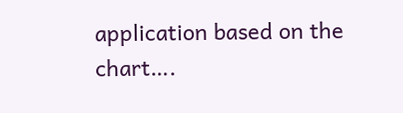application based on the chart….